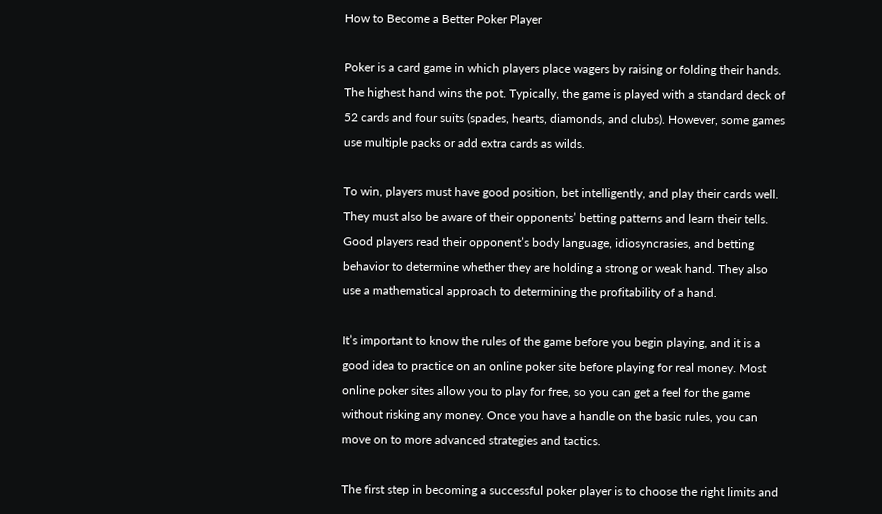How to Become a Better Poker Player

Poker is a card game in which players place wagers by raising or folding their hands. The highest hand wins the pot. Typically, the game is played with a standard deck of 52 cards and four suits (spades, hearts, diamonds, and clubs). However, some games use multiple packs or add extra cards as wilds.

To win, players must have good position, bet intelligently, and play their cards well. They must also be aware of their opponents’ betting patterns and learn their tells. Good players read their opponent’s body language, idiosyncrasies, and betting behavior to determine whether they are holding a strong or weak hand. They also use a mathematical approach to determining the profitability of a hand.

It’s important to know the rules of the game before you begin playing, and it is a good idea to practice on an online poker site before playing for real money. Most online poker sites allow you to play for free, so you can get a feel for the game without risking any money. Once you have a handle on the basic rules, you can move on to more advanced strategies and tactics.

The first step in becoming a successful poker player is to choose the right limits and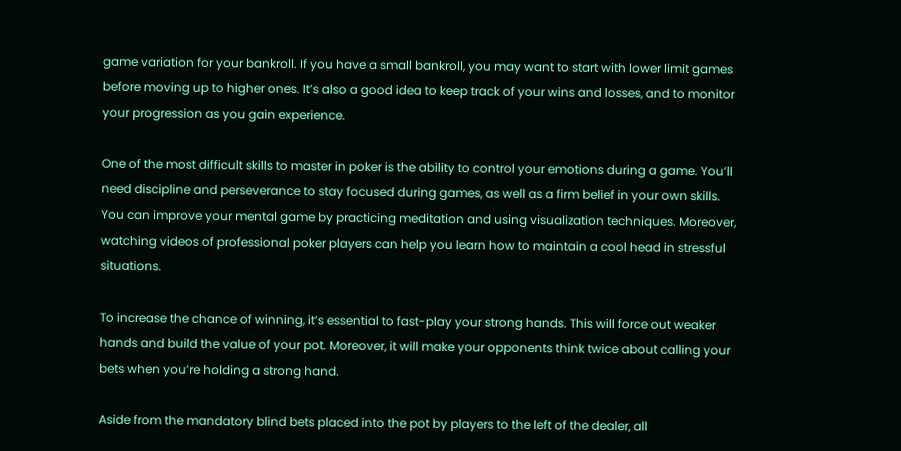game variation for your bankroll. If you have a small bankroll, you may want to start with lower limit games before moving up to higher ones. It’s also a good idea to keep track of your wins and losses, and to monitor your progression as you gain experience.

One of the most difficult skills to master in poker is the ability to control your emotions during a game. You’ll need discipline and perseverance to stay focused during games, as well as a firm belief in your own skills. You can improve your mental game by practicing meditation and using visualization techniques. Moreover, watching videos of professional poker players can help you learn how to maintain a cool head in stressful situations.

To increase the chance of winning, it’s essential to fast-play your strong hands. This will force out weaker hands and build the value of your pot. Moreover, it will make your opponents think twice about calling your bets when you’re holding a strong hand.

Aside from the mandatory blind bets placed into the pot by players to the left of the dealer, all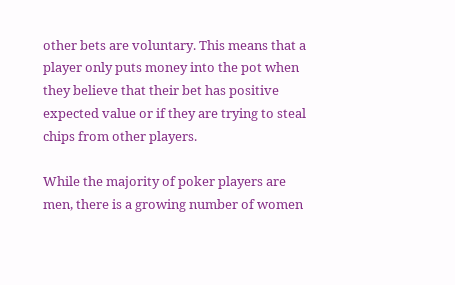other bets are voluntary. This means that a player only puts money into the pot when they believe that their bet has positive expected value or if they are trying to steal chips from other players.

While the majority of poker players are men, there is a growing number of women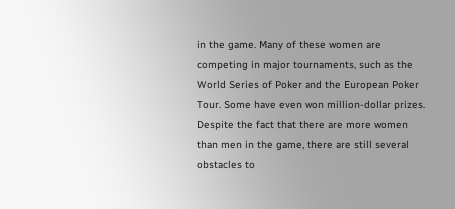in the game. Many of these women are competing in major tournaments, such as the World Series of Poker and the European Poker Tour. Some have even won million-dollar prizes. Despite the fact that there are more women than men in the game, there are still several obstacles to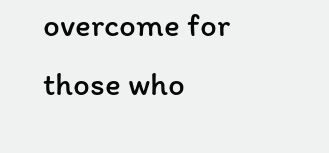overcome for those who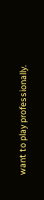want to play professionally.